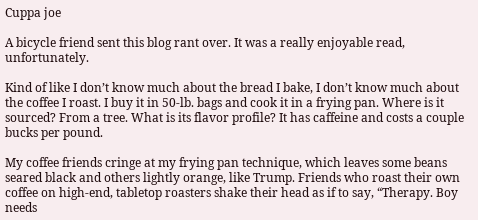Cuppa joe

A bicycle friend sent this blog rant over. It was a really enjoyable read, unfortunately.

Kind of like I don’t know much about the bread I bake, I don’t know much about the coffee I roast. I buy it in 50-lb. bags and cook it in a frying pan. Where is it sourced? From a tree. What is its flavor profile? It has caffeine and costs a couple bucks per pound.

My coffee friends cringe at my frying pan technique, which leaves some beans seared black and others lightly orange, like Trump. Friends who roast their own coffee on high-end, tabletop roasters shake their head as if to say, “Therapy. Boy needs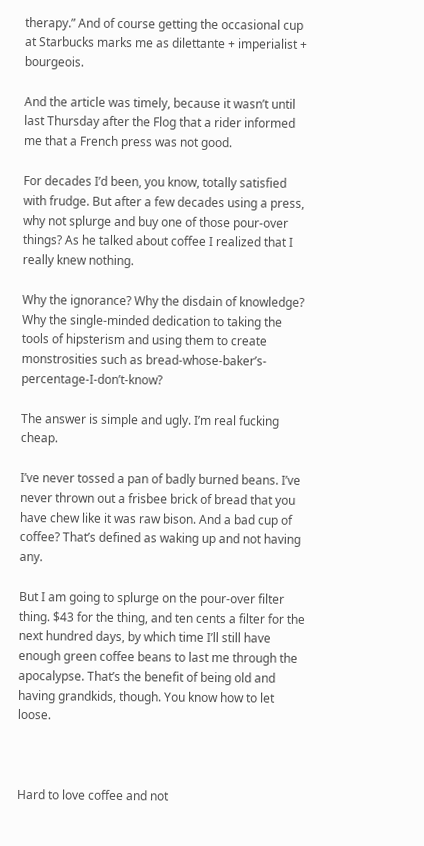therapy.” And of course getting the occasional cup at Starbucks marks me as dilettante + imperialist + bourgeois.

And the article was timely, because it wasn’t until last Thursday after the Flog that a rider informed me that a French press was not good.

For decades I’d been, you know, totally satisfied with frudge. But after a few decades using a press, why not splurge and buy one of those pour-over things? As he talked about coffee I realized that I really knew nothing.

Why the ignorance? Why the disdain of knowledge? Why the single-minded dedication to taking the tools of hipsterism and using them to create monstrosities such as bread-whose-baker’s-percentage-I-don’t-know?

The answer is simple and ugly. I’m real fucking cheap.

I’ve never tossed a pan of badly burned beans. I’ve never thrown out a frisbee brick of bread that you have chew like it was raw bison. And a bad cup of coffee? That’s defined as waking up and not having any.

But I am going to splurge on the pour-over filter thing. $43 for the thing, and ten cents a filter for the next hundred days, by which time I’ll still have enough green coffee beans to last me through the apocalypse. That’s the benefit of being old and having grandkids, though. You know how to let loose.



Hard to love coffee and not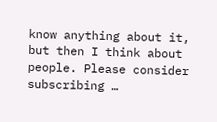know anything about it, but then I think about people. Please consider subscribing …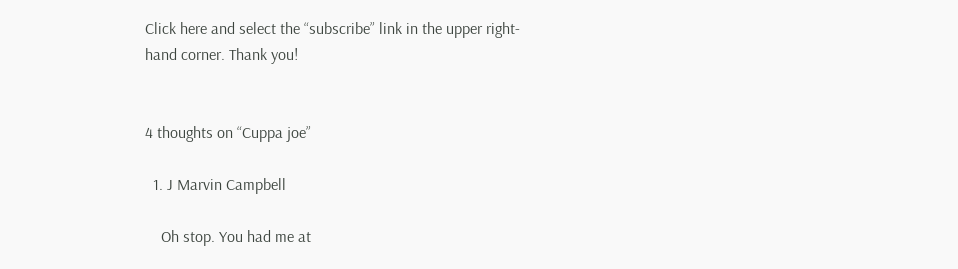Click here and select the “subscribe” link in the upper right-hand corner. Thank you!


4 thoughts on “Cuppa joe”

  1. J Marvin Campbell

    Oh stop. You had me at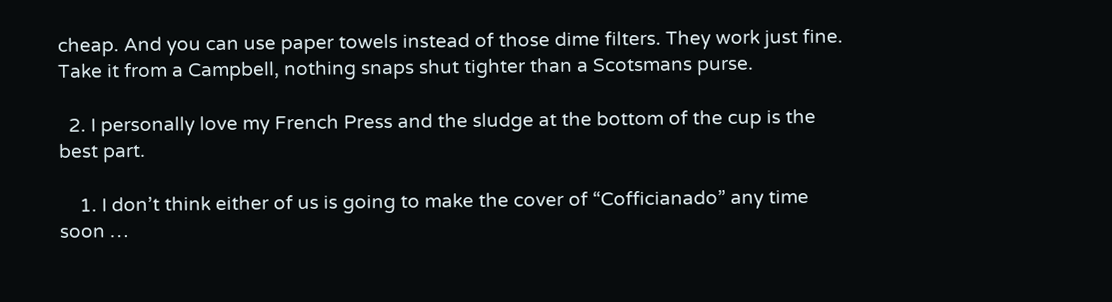cheap. And you can use paper towels instead of those dime filters. They work just fine. Take it from a Campbell, nothing snaps shut tighter than a Scotsmans purse.

  2. I personally love my French Press and the sludge at the bottom of the cup is the best part.

    1. I don’t think either of us is going to make the cover of “Cofficianado” any time soon …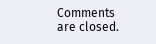Comments are closed.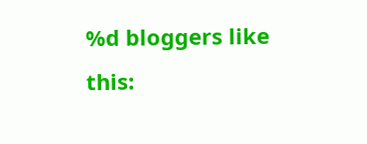%d bloggers like this: